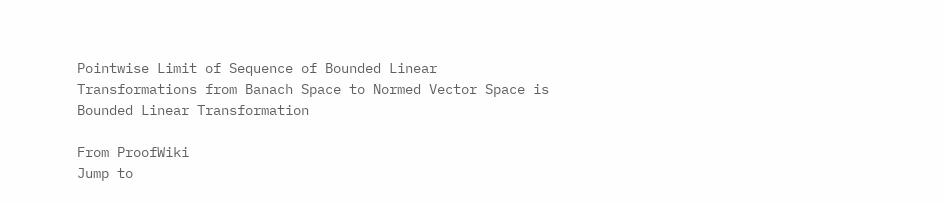Pointwise Limit of Sequence of Bounded Linear Transformations from Banach Space to Normed Vector Space is Bounded Linear Transformation

From ProofWiki
Jump to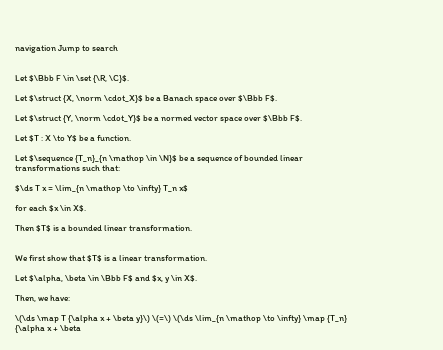navigation Jump to search


Let $\Bbb F \in \set {\R, \C}$.

Let $\struct {X, \norm \cdot_X}$ be a Banach space over $\Bbb F$.

Let $\struct {Y, \norm \cdot_Y}$ be a normed vector space over $\Bbb F$.

Let $T : X \to Y$ be a function.

Let $\sequence {T_n}_{n \mathop \in \N}$ be a sequence of bounded linear transformations such that:

$\ds T x = \lim_{n \mathop \to \infty} T_n x$

for each $x \in X$.

Then $T$ is a bounded linear transformation.


We first show that $T$ is a linear transformation.

Let $\alpha, \beta \in \Bbb F$ and $x, y \in X$.

Then, we have:

\(\ds \map T {\alpha x + \beta y}\) \(=\) \(\ds \lim_{n \mathop \to \infty} \map {T_n} {\alpha x + \beta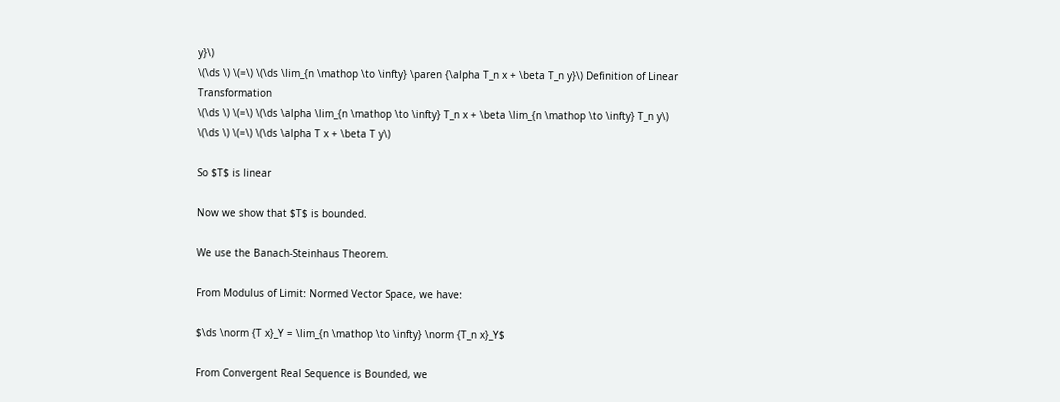y}\)
\(\ds \) \(=\) \(\ds \lim_{n \mathop \to \infty} \paren {\alpha T_n x + \beta T_n y}\) Definition of Linear Transformation
\(\ds \) \(=\) \(\ds \alpha \lim_{n \mathop \to \infty} T_n x + \beta \lim_{n \mathop \to \infty} T_n y\)
\(\ds \) \(=\) \(\ds \alpha T x + \beta T y\)

So $T$ is linear

Now we show that $T$ is bounded.

We use the Banach-Steinhaus Theorem.

From Modulus of Limit: Normed Vector Space, we have:

$\ds \norm {T x}_Y = \lim_{n \mathop \to \infty} \norm {T_n x}_Y$

From Convergent Real Sequence is Bounded, we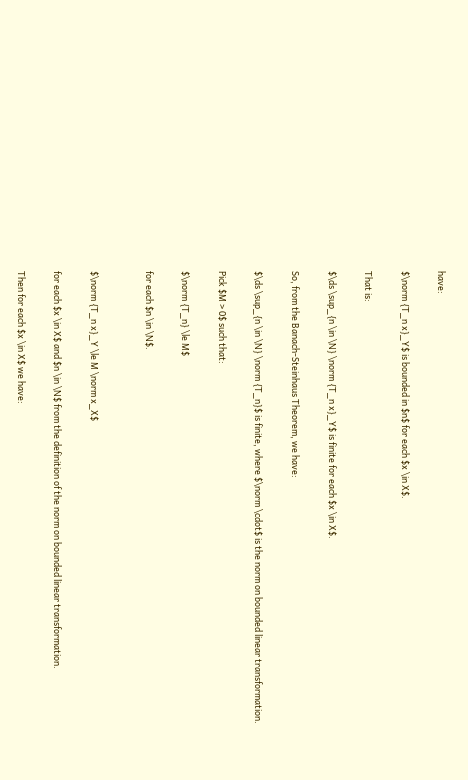have:

$\norm {T_n x}_Y$ is bounded in $n$ for each $x \in X$.

That is:

$\ds \sup_{n \in \N} \norm {T_n x}_Y$ is finite for each $x \in X$.

So, from the Banach-Steinhaus Theorem, we have:

$\ds \sup_{n \in \N} \norm {T_n}$ is finite, where $\norm \cdot$ is the norm on bounded linear transformation.

Pick $M > 0$ such that:

$\norm {T_n} \le M$

for each $n \in \N$.


$\norm {T_n x}_Y \le M \norm x_X$

for each $x \in X$ and $n \in \N$ from the definition of the norm on bounded linear transformation.

Then for each $x \in X$ we have: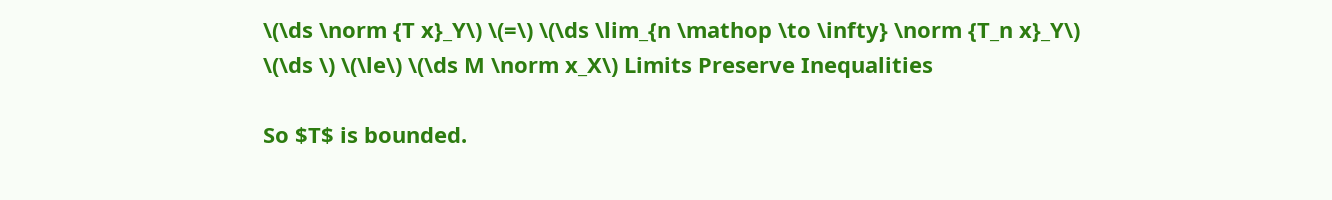\(\ds \norm {T x}_Y\) \(=\) \(\ds \lim_{n \mathop \to \infty} \norm {T_n x}_Y\)
\(\ds \) \(\le\) \(\ds M \norm x_X\) Limits Preserve Inequalities

So $T$ is bounded.